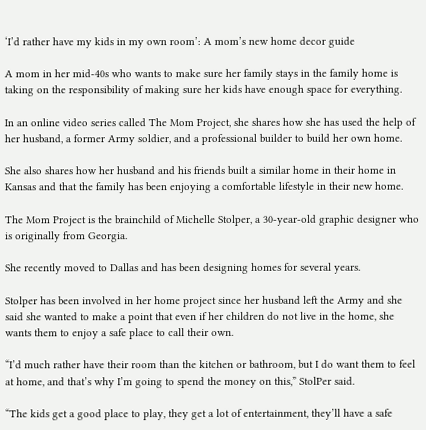‘I’d rather have my kids in my own room’: A mom’s new home decor guide

A mom in her mid-40s who wants to make sure her family stays in the family home is taking on the responsibility of making sure her kids have enough space for everything.

In an online video series called The Mom Project, she shares how she has used the help of her husband, a former Army soldier, and a professional builder to build her own home.

She also shares how her husband and his friends built a similar home in their home in Kansas and that the family has been enjoying a comfortable lifestyle in their new home.

The Mom Project is the brainchild of Michelle Stolper, a 30-year-old graphic designer who is originally from Georgia.

She recently moved to Dallas and has been designing homes for several years.

Stolper has been involved in her home project since her husband left the Army and she said she wanted to make a point that even if her children do not live in the home, she wants them to enjoy a safe place to call their own.

“I’d much rather have their room than the kitchen or bathroom, but I do want them to feel at home, and that’s why I’m going to spend the money on this,” StolPer said.

“The kids get a good place to play, they get a lot of entertainment, they’ll have a safe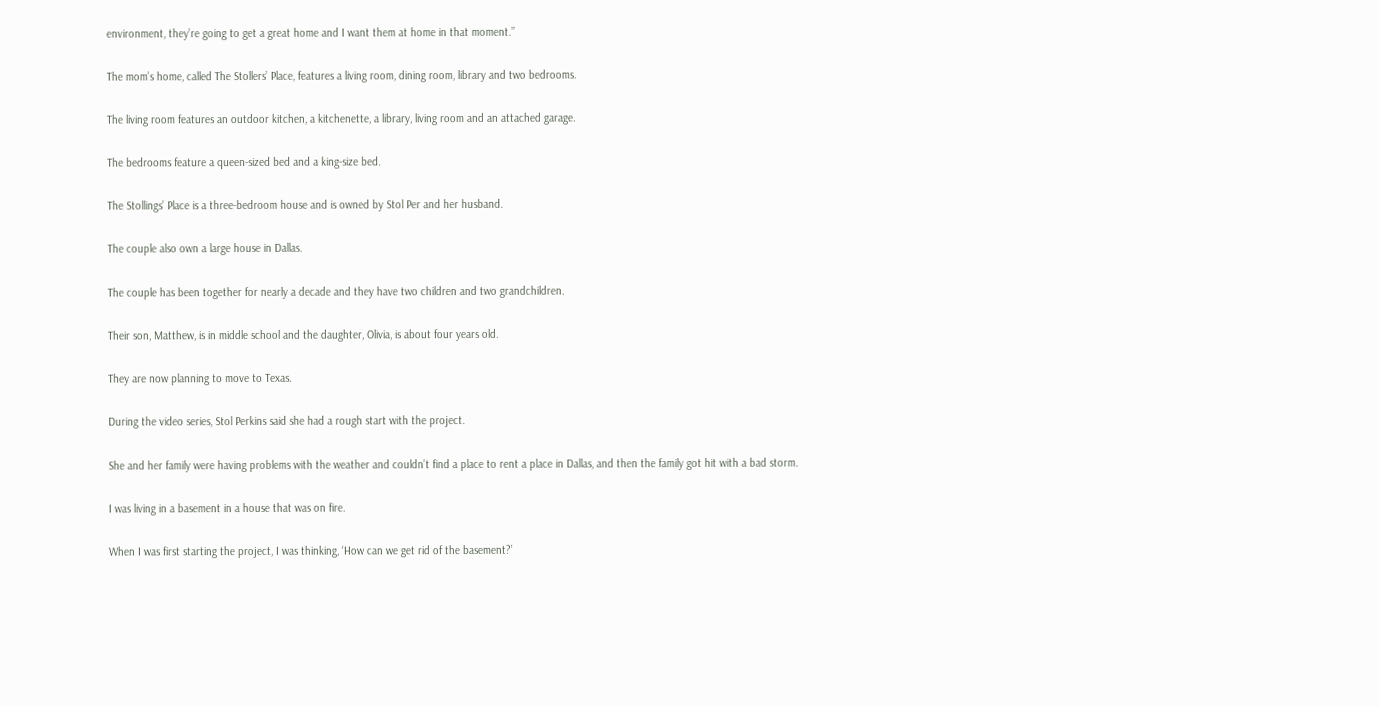environment, they’re going to get a great home and I want them at home in that moment.”

The mom’s home, called The Stollers’ Place, features a living room, dining room, library and two bedrooms.

The living room features an outdoor kitchen, a kitchenette, a library, living room and an attached garage.

The bedrooms feature a queen-sized bed and a king-size bed.

The Stollings’ Place is a three-bedroom house and is owned by Stol Per and her husband.

The couple also own a large house in Dallas.

The couple has been together for nearly a decade and they have two children and two grandchildren.

Their son, Matthew, is in middle school and the daughter, Olivia, is about four years old.

They are now planning to move to Texas.

During the video series, Stol Perkins said she had a rough start with the project.

She and her family were having problems with the weather and couldn’t find a place to rent a place in Dallas, and then the family got hit with a bad storm.

I was living in a basement in a house that was on fire.

When I was first starting the project, I was thinking, ‘How can we get rid of the basement?’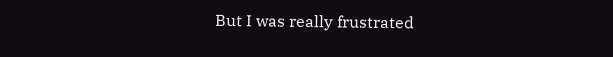But I was really frustrated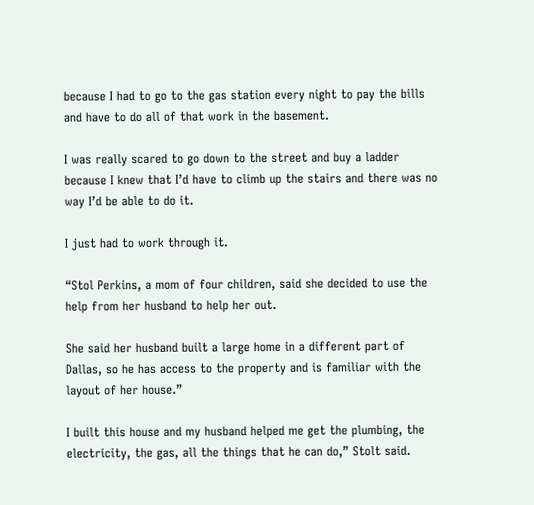because I had to go to the gas station every night to pay the bills and have to do all of that work in the basement.

I was really scared to go down to the street and buy a ladder because I knew that I’d have to climb up the stairs and there was no way I’d be able to do it.

I just had to work through it.

“Stol Perkins, a mom of four children, said she decided to use the help from her husband to help her out.

She said her husband built a large home in a different part of Dallas, so he has access to the property and is familiar with the layout of her house.”

I built this house and my husband helped me get the plumbing, the electricity, the gas, all the things that he can do,” Stolt said.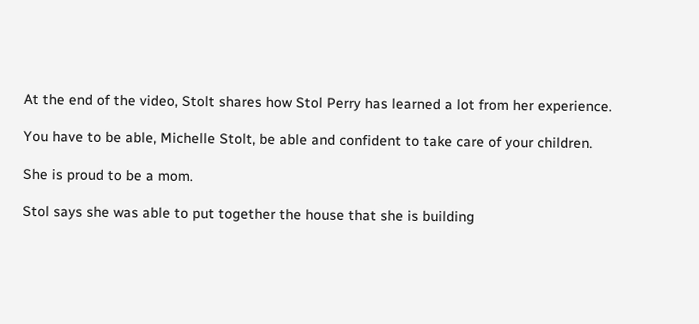At the end of the video, Stolt shares how Stol Perry has learned a lot from her experience.

You have to be able, Michelle Stolt, be able and confident to take care of your children.

She is proud to be a mom.

Stol says she was able to put together the house that she is building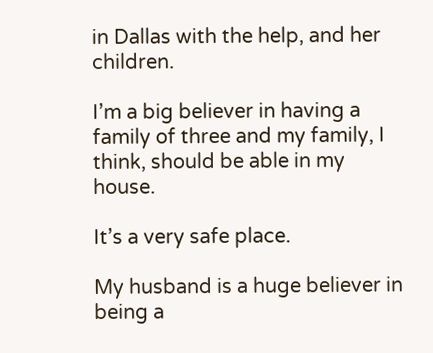in Dallas with the help, and her children.

I’m a big believer in having a family of three and my family, I think, should be able in my house.

It’s a very safe place.

My husband is a huge believer in being a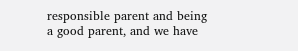responsible parent and being a good parent, and we have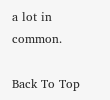a lot in common.

Back To Top